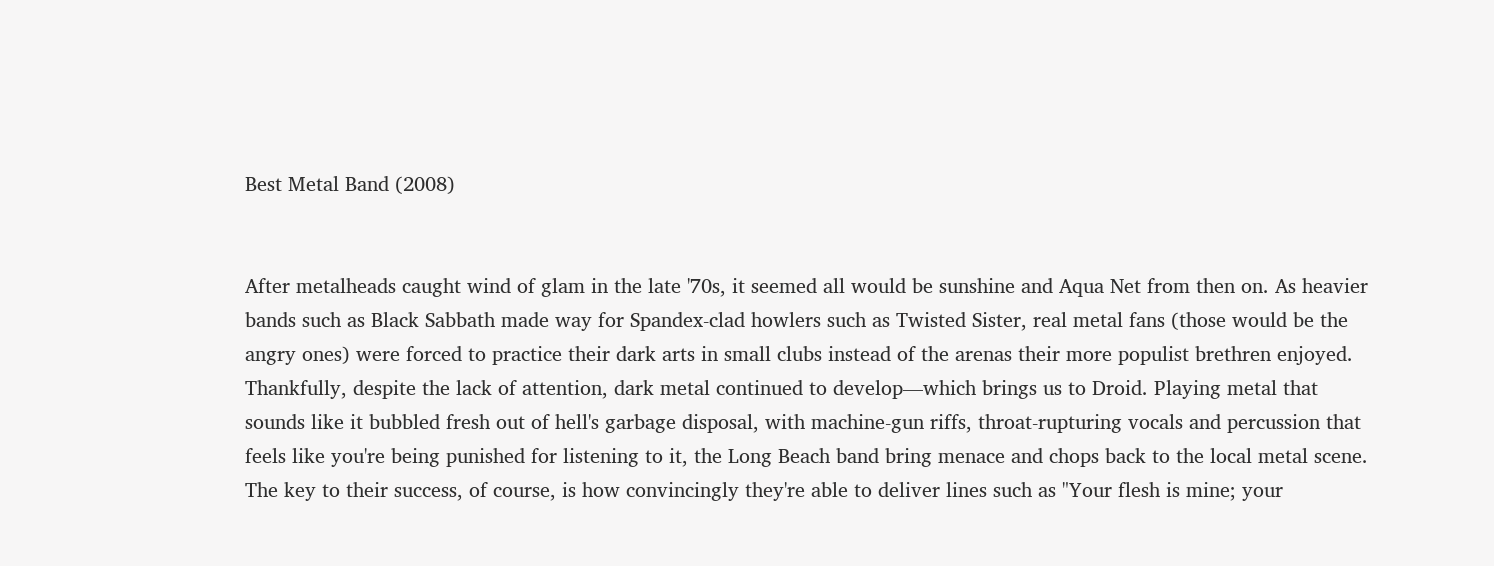Best Metal Band (2008)


After metalheads caught wind of glam in the late '70s, it seemed all would be sunshine and Aqua Net from then on. As heavier bands such as Black Sabbath made way for Spandex-clad howlers such as Twisted Sister, real metal fans (those would be the angry ones) were forced to practice their dark arts in small clubs instead of the arenas their more populist brethren enjoyed. Thankfully, despite the lack of attention, dark metal continued to develop—which brings us to Droid. Playing metal that sounds like it bubbled fresh out of hell's garbage disposal, with machine-gun riffs, throat-rupturing vocals and percussion that feels like you're being punished for listening to it, the Long Beach band bring menace and chops back to the local metal scene. The key to their success, of course, is how convincingly they're able to deliver lines such as "Your flesh is mine; your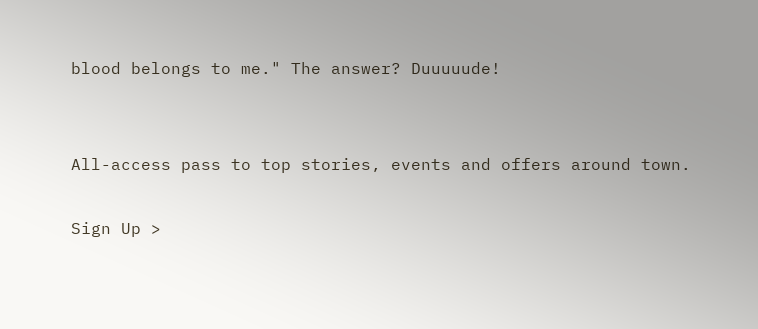blood belongs to me." The answer? Duuuuude!


All-access pass to top stories, events and offers around town.

Sign Up >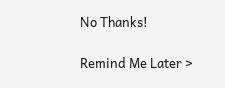No Thanks!

Remind Me Later >